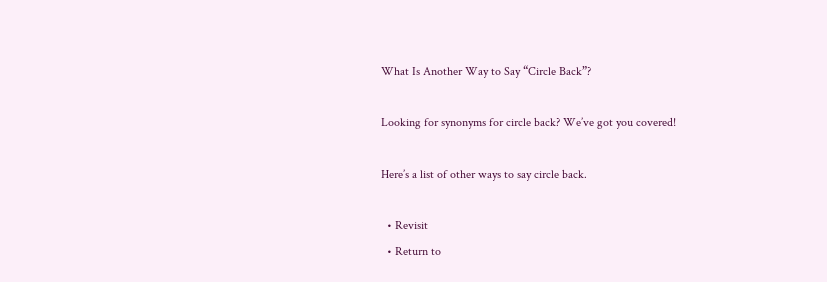What Is Another Way to Say “Circle Back”?

Looking for synonyms for circle back? We’ve got you covered!

Here’s a list of other ways to say circle back.

  • Revisit
  • Return to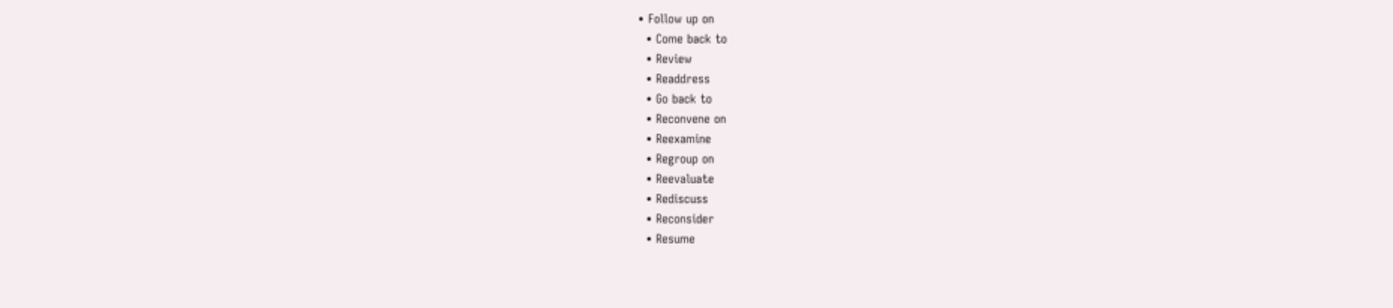• Follow up on
  • Come back to
  • Review
  • Readdress
  • Go back to
  • Reconvene on
  • Reexamine
  • Regroup on
  • Reevaluate
  • Rediscuss
  • Reconsider
  • Resume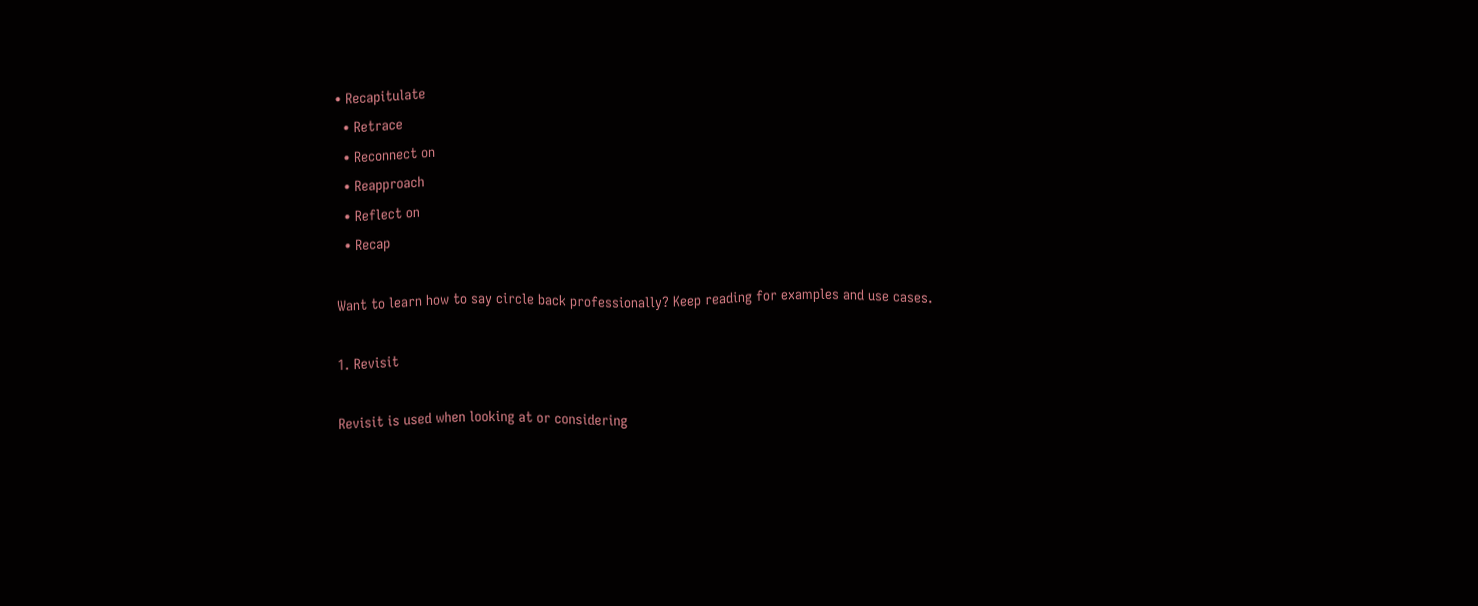• Recapitulate
  • Retrace
  • Reconnect on
  • Reapproach
  • Reflect on
  • Recap

Want to learn how to say circle back professionally? Keep reading for examples and use cases.

1. Revisit

Revisit is used when looking at or considering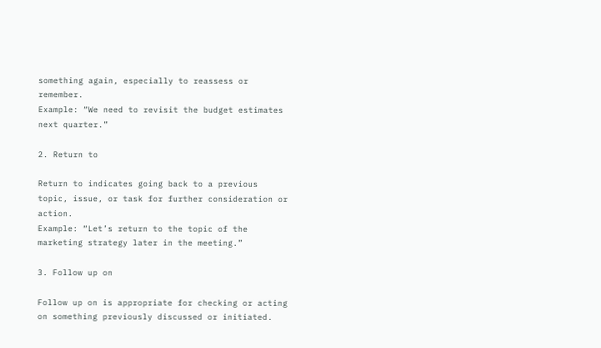something again, especially to reassess or remember.
Example: “We need to revisit the budget estimates next quarter.”

2. Return to

Return to indicates going back to a previous topic, issue, or task for further consideration or action.
Example: “Let’s return to the topic of the marketing strategy later in the meeting.”

3. Follow up on

Follow up on is appropriate for checking or acting on something previously discussed or initiated.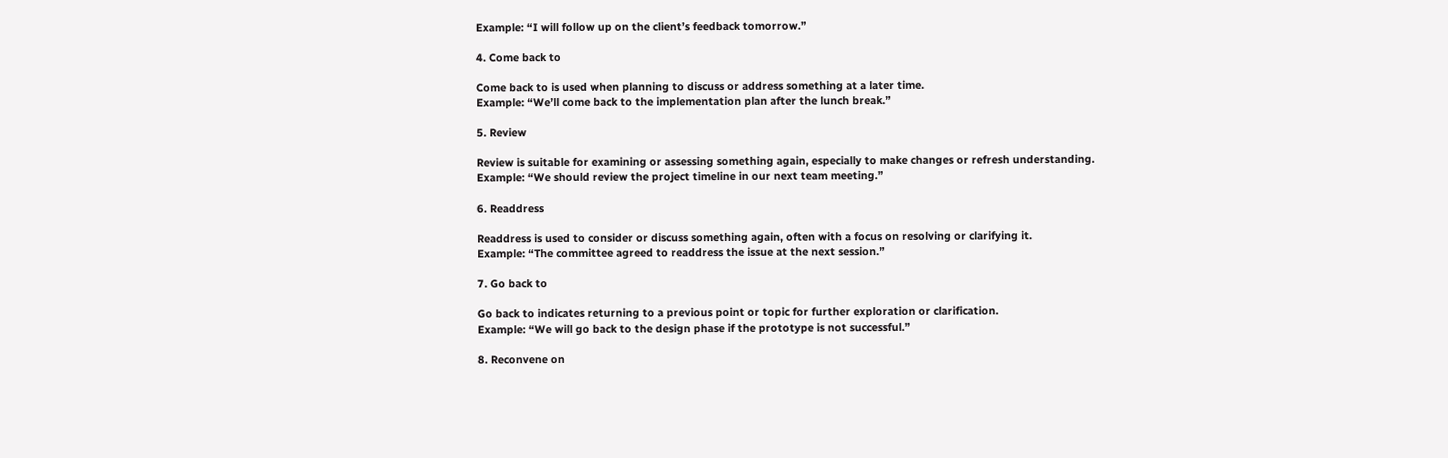Example: “I will follow up on the client’s feedback tomorrow.”

4. Come back to

Come back to is used when planning to discuss or address something at a later time.
Example: “We’ll come back to the implementation plan after the lunch break.”

5. Review

Review is suitable for examining or assessing something again, especially to make changes or refresh understanding.
Example: “We should review the project timeline in our next team meeting.”

6. Readdress

Readdress is used to consider or discuss something again, often with a focus on resolving or clarifying it.
Example: “The committee agreed to readdress the issue at the next session.”

7. Go back to

Go back to indicates returning to a previous point or topic for further exploration or clarification.
Example: “We will go back to the design phase if the prototype is not successful.”

8. Reconvene on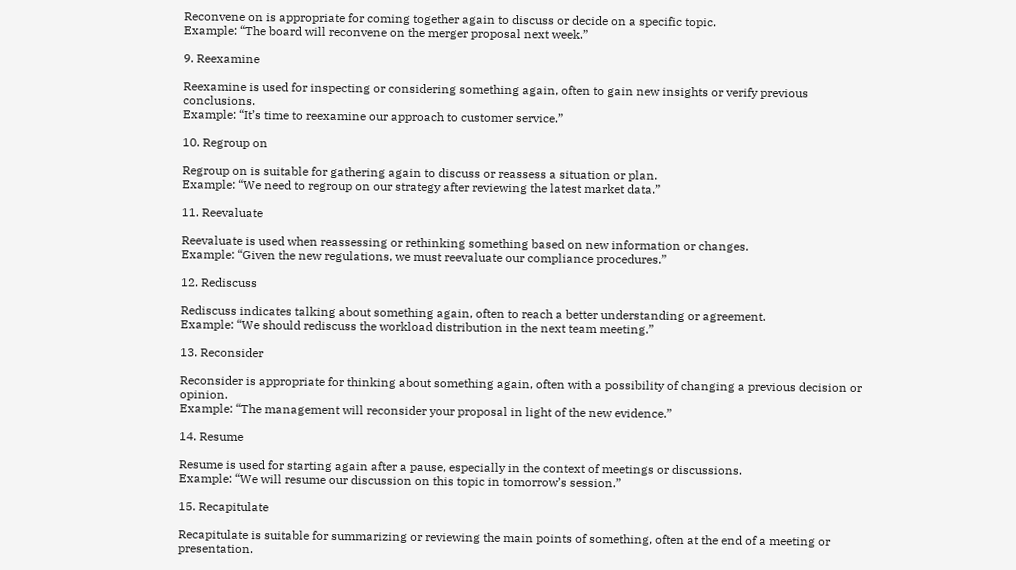Reconvene on is appropriate for coming together again to discuss or decide on a specific topic.
Example: “The board will reconvene on the merger proposal next week.”

9. Reexamine

Reexamine is used for inspecting or considering something again, often to gain new insights or verify previous conclusions.
Example: “It’s time to reexamine our approach to customer service.”

10. Regroup on

Regroup on is suitable for gathering again to discuss or reassess a situation or plan.
Example: “We need to regroup on our strategy after reviewing the latest market data.”

11. Reevaluate

Reevaluate is used when reassessing or rethinking something based on new information or changes.
Example: “Given the new regulations, we must reevaluate our compliance procedures.”

12. Rediscuss

Rediscuss indicates talking about something again, often to reach a better understanding or agreement.
Example: “We should rediscuss the workload distribution in the next team meeting.”

13. Reconsider

Reconsider is appropriate for thinking about something again, often with a possibility of changing a previous decision or opinion.
Example: “The management will reconsider your proposal in light of the new evidence.”

14. Resume

Resume is used for starting again after a pause, especially in the context of meetings or discussions.
Example: “We will resume our discussion on this topic in tomorrow’s session.”

15. Recapitulate

Recapitulate is suitable for summarizing or reviewing the main points of something, often at the end of a meeting or presentation.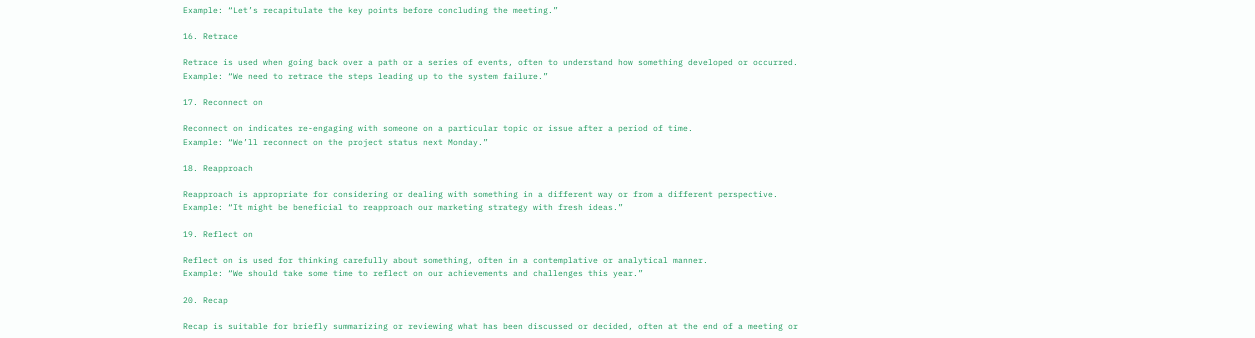Example: “Let’s recapitulate the key points before concluding the meeting.”

16. Retrace

Retrace is used when going back over a path or a series of events, often to understand how something developed or occurred.
Example: “We need to retrace the steps leading up to the system failure.”

17. Reconnect on

Reconnect on indicates re-engaging with someone on a particular topic or issue after a period of time.
Example: “We’ll reconnect on the project status next Monday.”

18. Reapproach

Reapproach is appropriate for considering or dealing with something in a different way or from a different perspective.
Example: “It might be beneficial to reapproach our marketing strategy with fresh ideas.”

19. Reflect on

Reflect on is used for thinking carefully about something, often in a contemplative or analytical manner.
Example: “We should take some time to reflect on our achievements and challenges this year.”

20. Recap

Recap is suitable for briefly summarizing or reviewing what has been discussed or decided, often at the end of a meeting or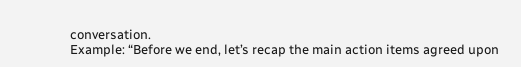conversation.
Example: “Before we end, let’s recap the main action items agreed upon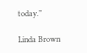today.”

Linda Brown